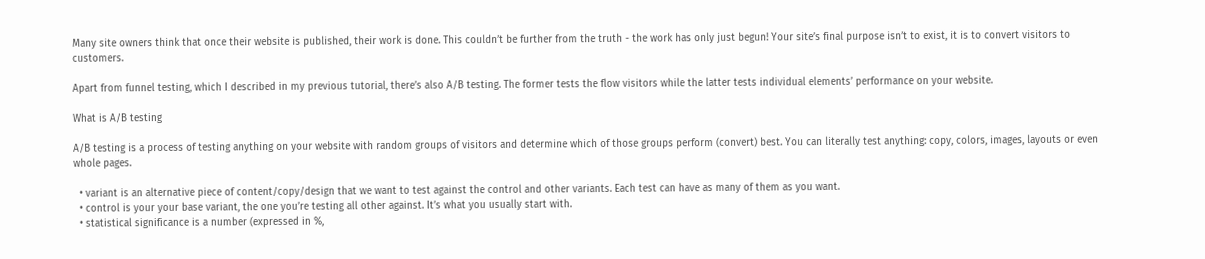Many site owners think that once their website is published, their work is done. This couldn’t be further from the truth - the work has only just begun! Your site’s final purpose isn’t to exist, it is to convert visitors to customers.

Apart from funnel testing, which I described in my previous tutorial, there’s also A/B testing. The former tests the flow visitors while the latter tests individual elements’ performance on your website.

What is A/B testing

A/B testing is a process of testing anything on your website with random groups of visitors and determine which of those groups perform (convert) best. You can literally test anything: copy, colors, images, layouts or even whole pages.

  • variant is an alternative piece of content/copy/design that we want to test against the control and other variants. Each test can have as many of them as you want.
  • control is your your base variant, the one you’re testing all other against. It’s what you usually start with.
  • statistical significance is a number (expressed in %,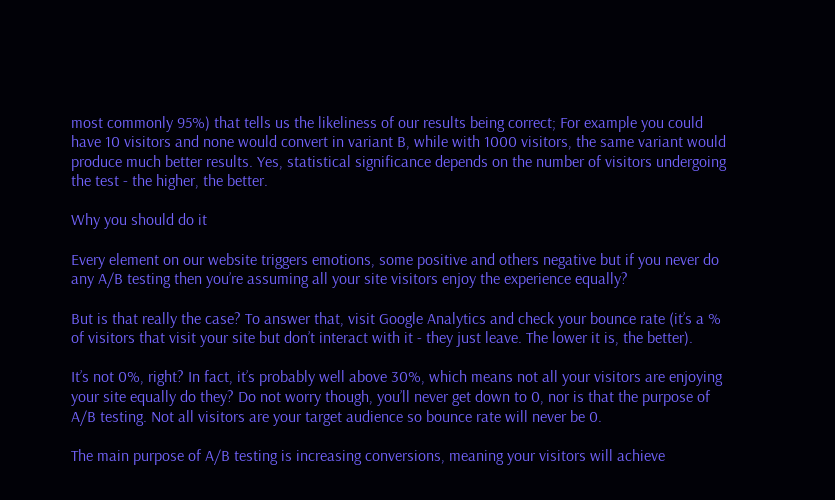most commonly 95%) that tells us the likeliness of our results being correct; For example you could have 10 visitors and none would convert in variant B, while with 1000 visitors, the same variant would produce much better results. Yes, statistical significance depends on the number of visitors undergoing the test - the higher, the better.

Why you should do it

Every element on our website triggers emotions, some positive and others negative but if you never do any A/B testing then you’re assuming all your site visitors enjoy the experience equally?

But is that really the case? To answer that, visit Google Analytics and check your bounce rate (it’s a % of visitors that visit your site but don’t interact with it - they just leave. The lower it is, the better).

It’s not 0%, right? In fact, it’s probably well above 30%, which means not all your visitors are enjoying your site equally do they? Do not worry though, you’ll never get down to 0, nor is that the purpose of A/B testing. Not all visitors are your target audience so bounce rate will never be 0.

The main purpose of A/B testing is increasing conversions, meaning your visitors will achieve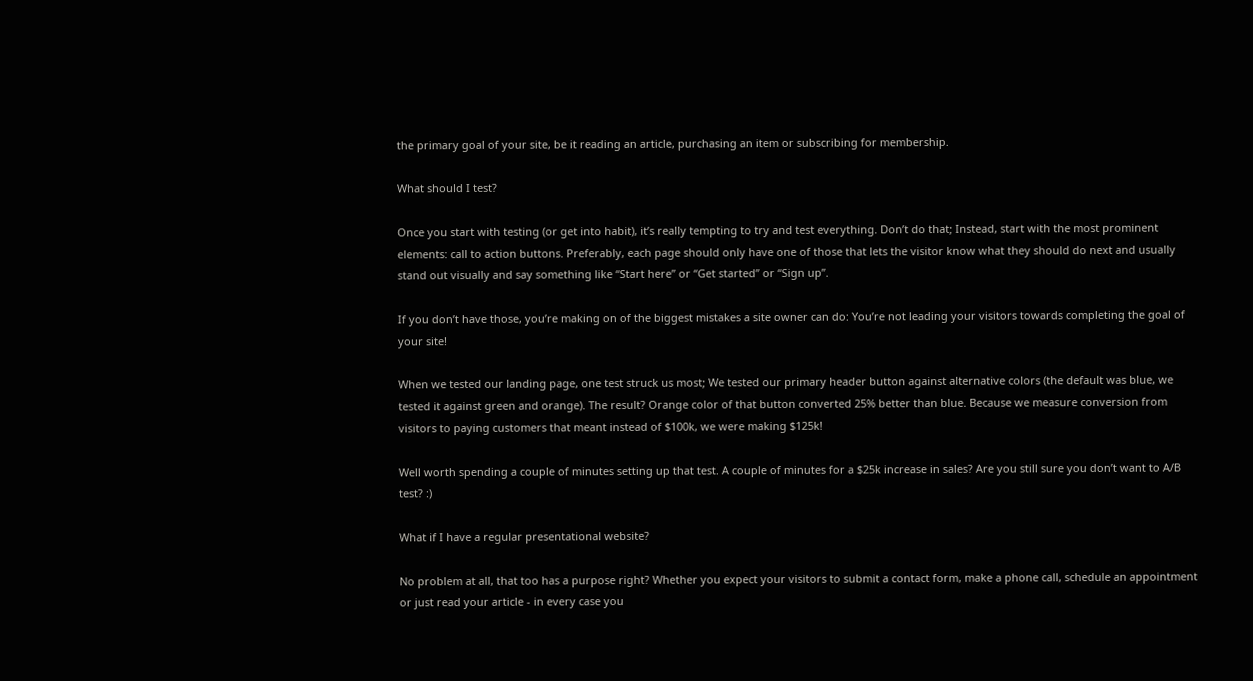the primary goal of your site, be it reading an article, purchasing an item or subscribing for membership.

What should I test?

Once you start with testing (or get into habit), it’s really tempting to try and test everything. Don’t do that; Instead, start with the most prominent elements: call to action buttons. Preferably, each page should only have one of those that lets the visitor know what they should do next and usually stand out visually and say something like “Start here” or “Get started” or “Sign up”.

If you don’t have those, you’re making on of the biggest mistakes a site owner can do: You’re not leading your visitors towards completing the goal of your site!

When we tested our landing page, one test struck us most; We tested our primary header button against alternative colors (the default was blue, we tested it against green and orange). The result? Orange color of that button converted 25% better than blue. Because we measure conversion from visitors to paying customers that meant instead of $100k, we were making $125k!

Well worth spending a couple of minutes setting up that test. A couple of minutes for a $25k increase in sales? Are you still sure you don’t want to A/B test? :)

What if I have a regular presentational website?

No problem at all, that too has a purpose right? Whether you expect your visitors to submit a contact form, make a phone call, schedule an appointment or just read your article - in every case you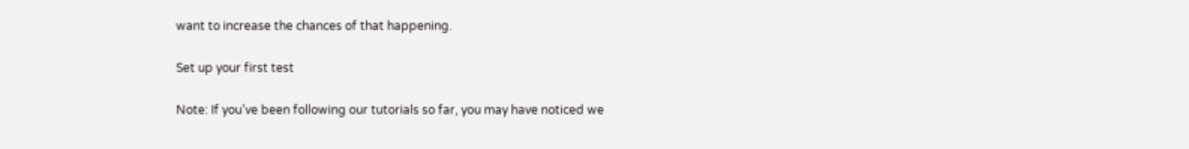want to increase the chances of that happening.

Set up your first test

Note: If you’ve been following our tutorials so far, you may have noticed we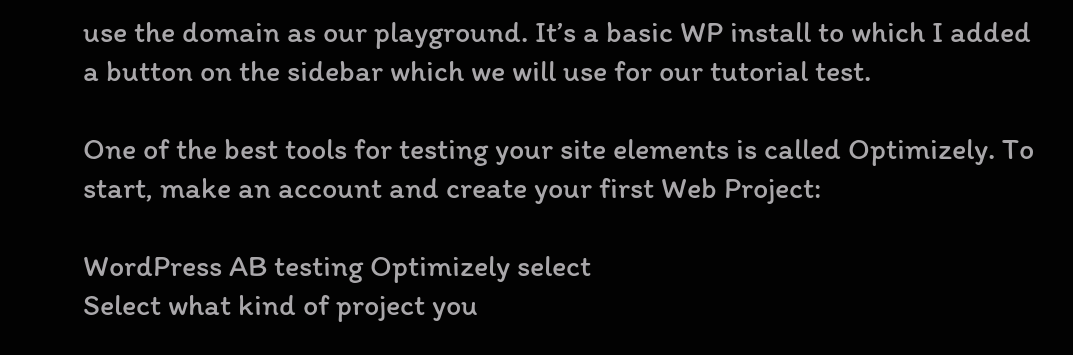use the domain as our playground. It’s a basic WP install to which I added a button on the sidebar which we will use for our tutorial test.

One of the best tools for testing your site elements is called Optimizely. To start, make an account and create your first Web Project:

WordPress AB testing Optimizely select
Select what kind of project you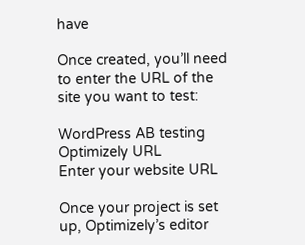have

Once created, you’ll need to enter the URL of the site you want to test:

WordPress AB testing Optimizely URL
Enter your website URL

Once your project is set up, Optimizely’s editor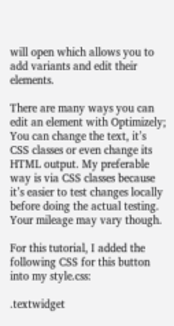will open which allows you to add variants and edit their elements.

There are many ways you can edit an element with Optimizely; You can change the text, it’s CSS classes or even change its HTML output. My preferable way is via CSS classes because it’s easier to test changes locally before doing the actual testing. Your mileage may vary though.

For this tutorial, I added the following CSS for this button into my style.css:

.textwidget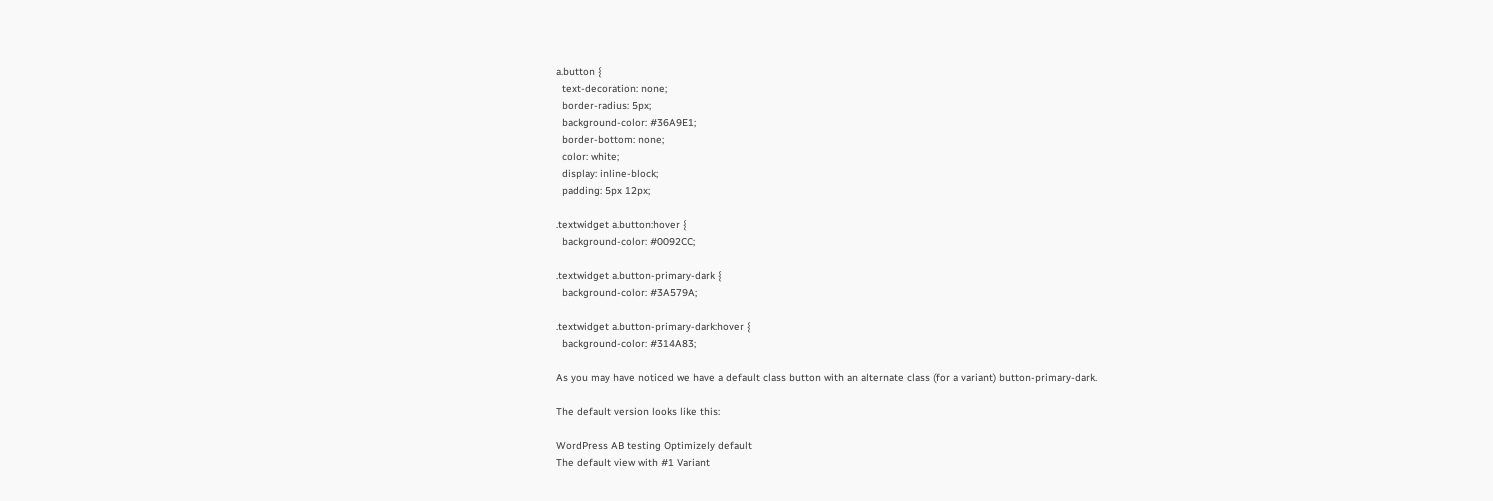a.button {
  text-decoration: none;
  border-radius: 5px;
  background-color: #36A9E1;
  border-bottom: none;
  color: white;
  display: inline-block;
  padding: 5px 12px;

.textwidget a.button:hover {
  background-color: #0092CC;

.textwidget a.button-primary-dark {
  background-color: #3A579A;

.textwidget a.button-primary-dark:hover {
  background-color: #314A83;

As you may have noticed we have a default class button with an alternate class (for a variant) button-primary-dark.

The default version looks like this:

WordPress AB testing Optimizely default
The default view with #1 Variant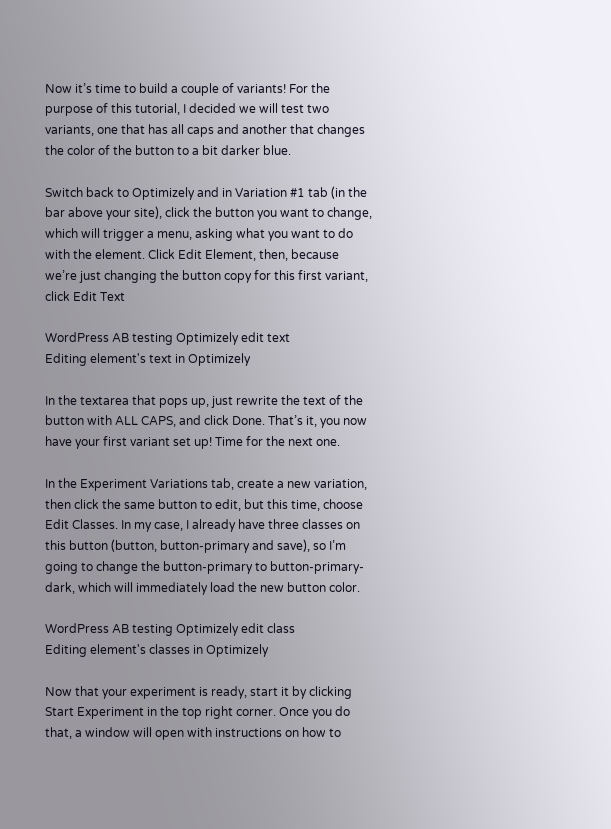Now it’s time to build a couple of variants! For the purpose of this tutorial, I decided we will test two variants, one that has all caps and another that changes the color of the button to a bit darker blue.

Switch back to Optimizely and in Variation #1 tab (in the bar above your site), click the button you want to change, which will trigger a menu, asking what you want to do with the element. Click Edit Element, then, because we’re just changing the button copy for this first variant, click Edit Text

WordPress AB testing Optimizely edit text
Editing element's text in Optimizely

In the textarea that pops up, just rewrite the text of the button with ALL CAPS, and click Done. That’s it, you now have your first variant set up! Time for the next one.

In the Experiment Variations tab, create a new variation, then click the same button to edit, but this time, choose Edit Classes. In my case, I already have three classes on this button (button, button-primary and save), so I’m going to change the button-primary to button-primary-dark, which will immediately load the new button color.

WordPress AB testing Optimizely edit class
Editing element's classes in Optimizely

Now that your experiment is ready, start it by clicking Start Experiment in the top right corner. Once you do that, a window will open with instructions on how to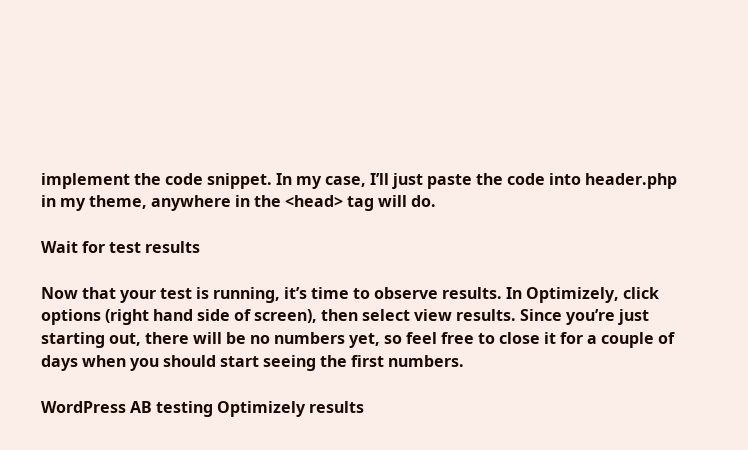implement the code snippet. In my case, I’ll just paste the code into header.php in my theme, anywhere in the <head> tag will do.

Wait for test results

Now that your test is running, it’s time to observe results. In Optimizely, click options (right hand side of screen), then select view results. Since you’re just starting out, there will be no numbers yet, so feel free to close it for a couple of days when you should start seeing the first numbers.

WordPress AB testing Optimizely results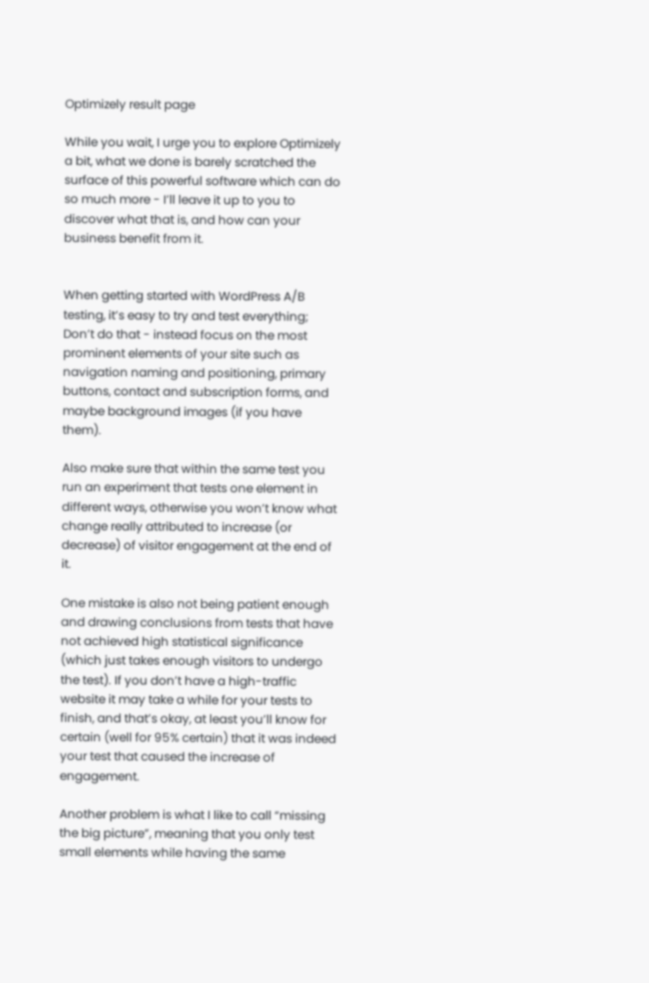Optimizely result page

While you wait, I urge you to explore Optimizely a bit, what we done is barely scratched the surface of this powerful software which can do so much more - I’ll leave it up to you to discover what that is, and how can your business benefit from it.


When getting started with WordPress A/B testing, it’s easy to try and test everything; Don’t do that - instead focus on the most prominent elements of your site such as navigation naming and positioning, primary buttons, contact and subscription forms, and maybe background images (if you have them).

Also make sure that within the same test you run an experiment that tests one element in different ways, otherwise you won’t know what change really attributed to increase (or decrease) of visitor engagement at the end of it.

One mistake is also not being patient enough and drawing conclusions from tests that have not achieved high statistical significance (which just takes enough visitors to undergo the test). If you don’t have a high-traffic website it may take a while for your tests to finish, and that’s okay, at least you’ll know for certain (well for 95% certain) that it was indeed your test that caused the increase of engagement.

Another problem is what I like to call “missing the big picture”, meaning that you only test small elements while having the same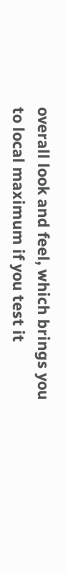overall look and feel, which brings you to local maximum if you test it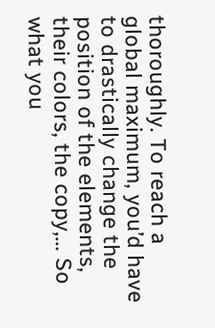thoroughly. To reach a global maximum, you’d have to drastically change the position of the elements, their colors, the copy,… So what you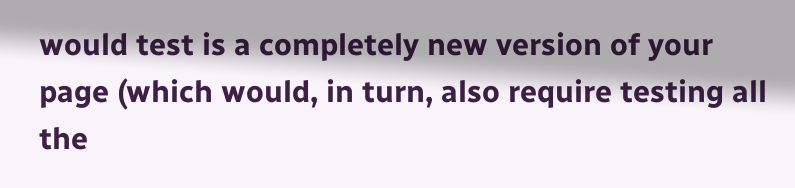would test is a completely new version of your page (which would, in turn, also require testing all the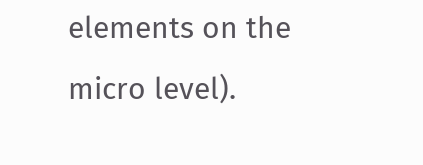elements on the micro level).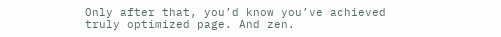Only after that, you’d know you’ve achieved truly optimized page. And zen.